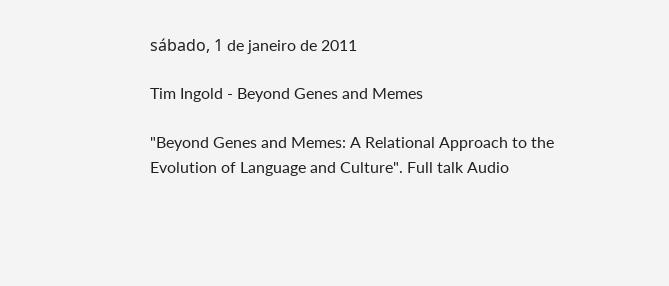sábado, 1 de janeiro de 2011

Tim Ingold - Beyond Genes and Memes

"Beyond Genes and Memes: A Relational Approach to the Evolution of Language and Culture". Full talk Audio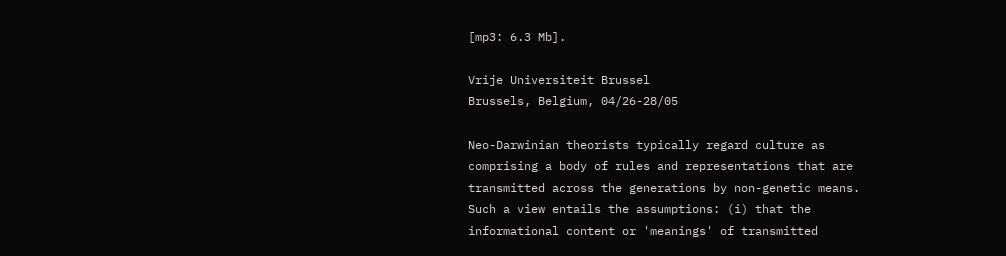[mp3: 6.3 Mb].

Vrije Universiteit Brussel
Brussels, Belgium, 04/26-28/05

Neo-Darwinian theorists typically regard culture as comprising a body of rules and representations that are transmitted across the generations by non-genetic means. Such a view entails the assumptions: (i) that the informational content or 'meanings' of transmitted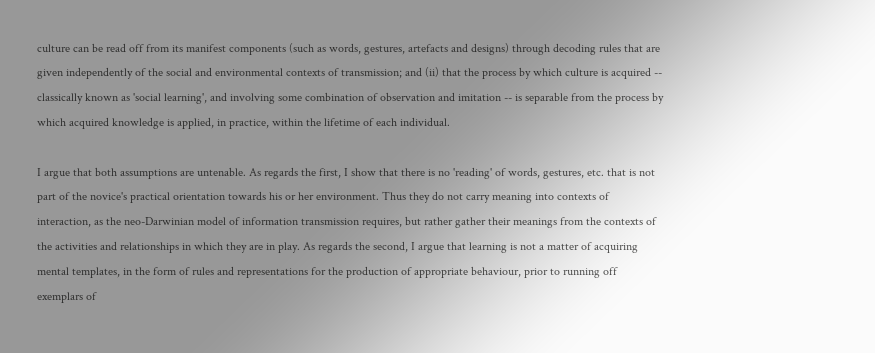culture can be read off from its manifest components (such as words, gestures, artefacts and designs) through decoding rules that are given independently of the social and environmental contexts of transmission; and (ii) that the process by which culture is acquired -- classically known as 'social learning', and involving some combination of observation and imitation -- is separable from the process by which acquired knowledge is applied, in practice, within the lifetime of each individual.

I argue that both assumptions are untenable. As regards the first, I show that there is no 'reading' of words, gestures, etc. that is not part of the novice's practical orientation towards his or her environment. Thus they do not carry meaning into contexts of interaction, as the neo-Darwinian model of information transmission requires, but rather gather their meanings from the contexts of the activities and relationships in which they are in play. As regards the second, I argue that learning is not a matter of acquiring mental templates, in the form of rules and representations for the production of appropriate behaviour, prior to running off exemplars of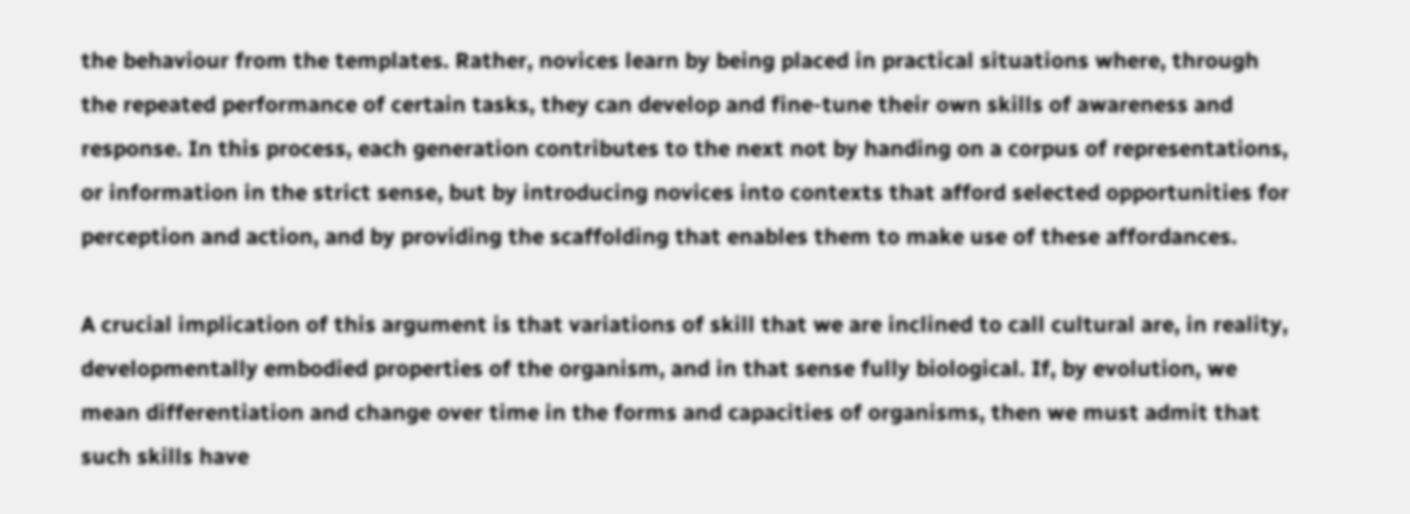the behaviour from the templates. Rather, novices learn by being placed in practical situations where, through the repeated performance of certain tasks, they can develop and fine-tune their own skills of awareness and response. In this process, each generation contributes to the next not by handing on a corpus of representations, or information in the strict sense, but by introducing novices into contexts that afford selected opportunities for perception and action, and by providing the scaffolding that enables them to make use of these affordances.

A crucial implication of this argument is that variations of skill that we are inclined to call cultural are, in reality, developmentally embodied properties of the organism, and in that sense fully biological. If, by evolution, we mean differentiation and change over time in the forms and capacities of organisms, then we must admit that such skills have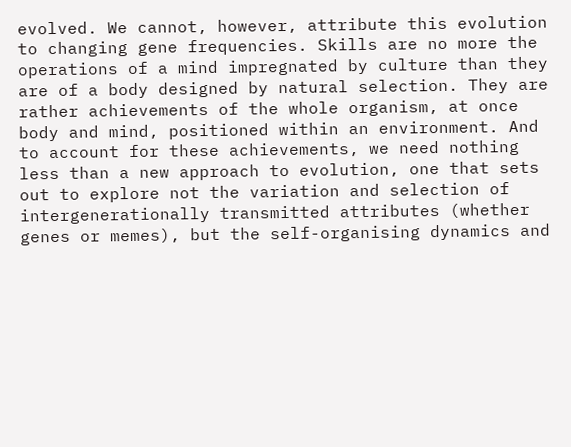evolved. We cannot, however, attribute this evolution to changing gene frequencies. Skills are no more the operations of a mind impregnated by culture than they are of a body designed by natural selection. They are rather achievements of the whole organism, at once body and mind, positioned within an environment. And to account for these achievements, we need nothing less than a new approach to evolution, one that sets out to explore not the variation and selection of intergenerationally transmitted attributes (whether genes or memes), but the self-organising dynamics and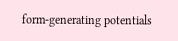form-generating potentials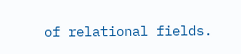of relational fields.